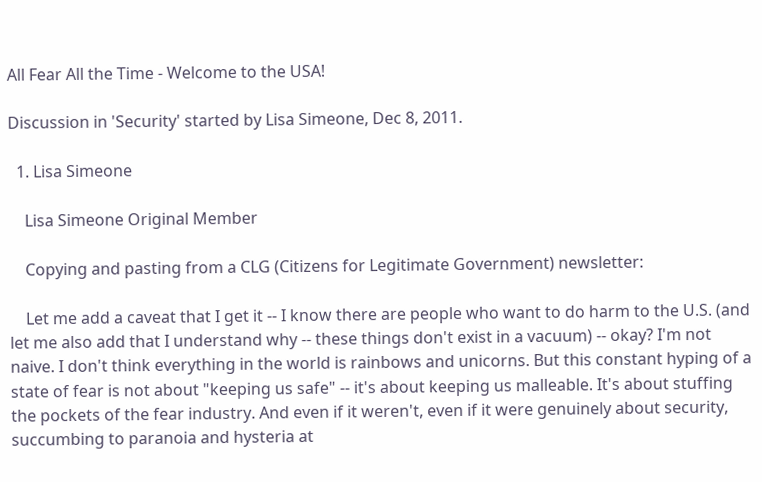All Fear All the Time - Welcome to the USA!

Discussion in 'Security' started by Lisa Simeone, Dec 8, 2011.

  1. Lisa Simeone

    Lisa Simeone Original Member

    Copying and pasting from a CLG (Citizens for Legitimate Government) newsletter:

    Let me add a caveat that I get it -- I know there are people who want to do harm to the U.S. (and let me also add that I understand why -- these things don't exist in a vacuum) -- okay? I'm not naive. I don't think everything in the world is rainbows and unicorns. But this constant hyping of a state of fear is not about "keeping us safe" -- it's about keeping us malleable. It's about stuffing the pockets of the fear industry. And even if it weren't, even if it were genuinely about security, succumbing to paranoia and hysteria at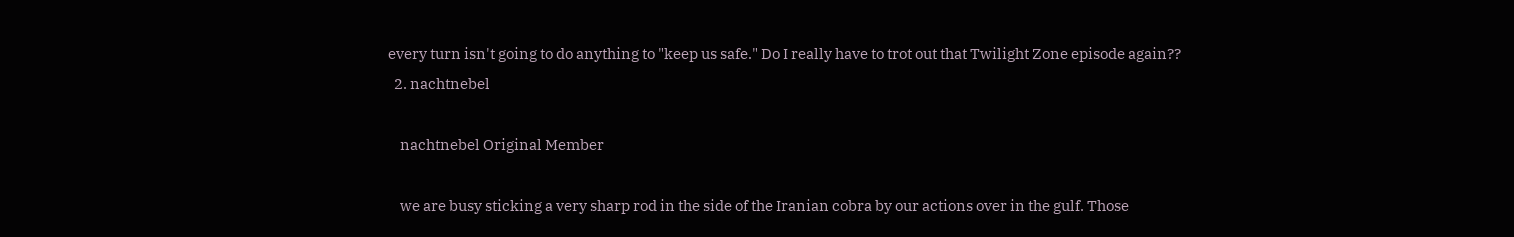every turn isn't going to do anything to "keep us safe." Do I really have to trot out that Twilight Zone episode again??
  2. nachtnebel

    nachtnebel Original Member

    we are busy sticking a very sharp rod in the side of the Iranian cobra by our actions over in the gulf. Those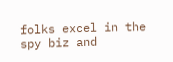folks excel in the spy biz and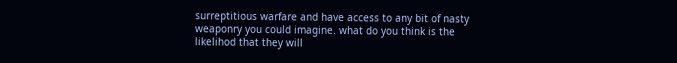surreptitious warfare and have access to any bit of nasty weaponry you could imagine. what do you think is the likelihod that they will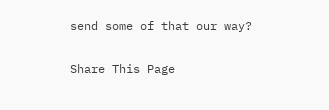send some of that our way?

Share This Page